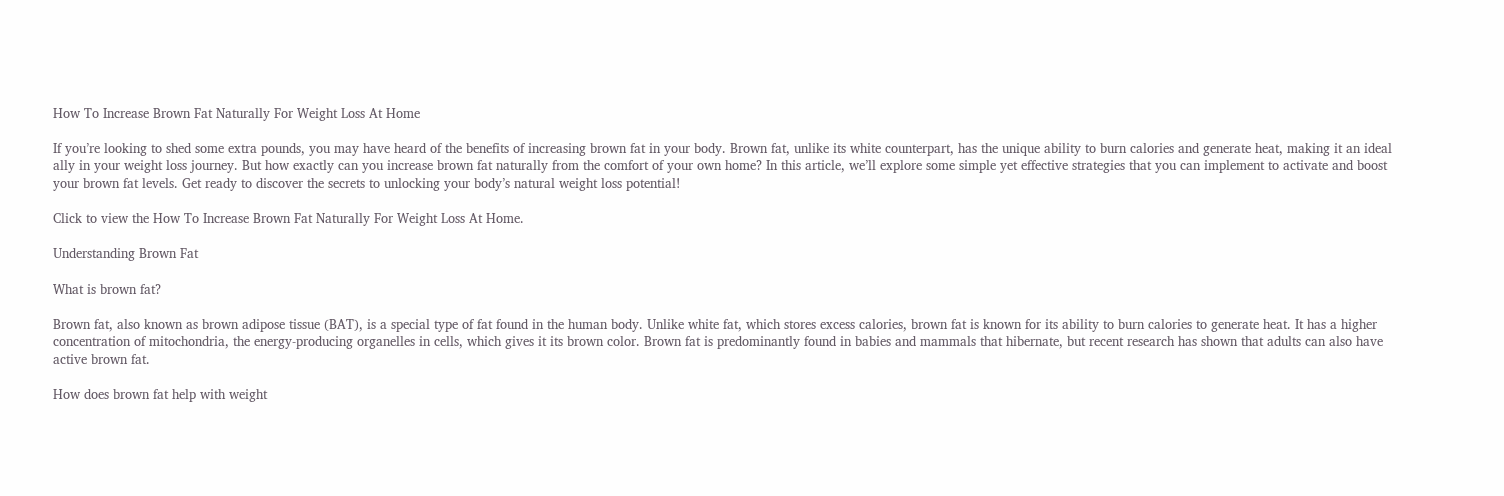How To Increase Brown Fat Naturally For Weight Loss At Home

If you’re looking to shed some extra pounds, you may have heard of the benefits of increasing brown fat in your body. Brown fat, unlike its white counterpart, has the unique ability to burn calories and generate heat, making it an ideal ally in your weight loss journey. But how exactly can you increase brown fat naturally from the comfort of your own home? In this article, we’ll explore some simple yet effective strategies that you can implement to activate and boost your brown fat levels. Get ready to discover the secrets to unlocking your body’s natural weight loss potential!

Click to view the How To Increase Brown Fat Naturally For Weight Loss At Home.

Understanding Brown Fat

What is brown fat?

Brown fat, also known as brown adipose tissue (BAT), is a special type of fat found in the human body. Unlike white fat, which stores excess calories, brown fat is known for its ability to burn calories to generate heat. It has a higher concentration of mitochondria, the energy-producing organelles in cells, which gives it its brown color. Brown fat is predominantly found in babies and mammals that hibernate, but recent research has shown that adults can also have active brown fat.

How does brown fat help with weight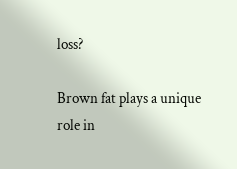loss?

Brown fat plays a unique role in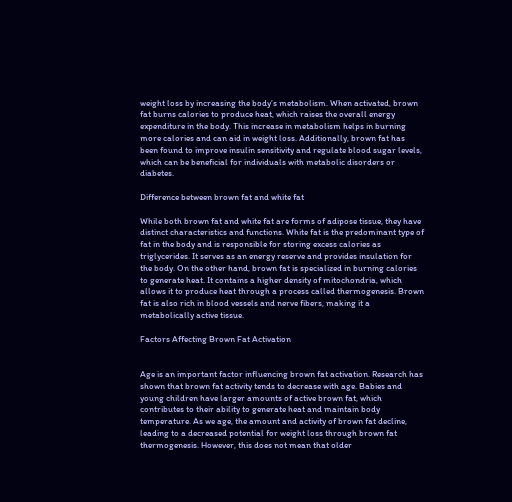weight loss by increasing the body’s metabolism. When activated, brown fat burns calories to produce heat, which raises the overall energy expenditure in the body. This increase in metabolism helps in burning more calories and can aid in weight loss. Additionally, brown fat has been found to improve insulin sensitivity and regulate blood sugar levels, which can be beneficial for individuals with metabolic disorders or diabetes.

Difference between brown fat and white fat

While both brown fat and white fat are forms of adipose tissue, they have distinct characteristics and functions. White fat is the predominant type of fat in the body and is responsible for storing excess calories as triglycerides. It serves as an energy reserve and provides insulation for the body. On the other hand, brown fat is specialized in burning calories to generate heat. It contains a higher density of mitochondria, which allows it to produce heat through a process called thermogenesis. Brown fat is also rich in blood vessels and nerve fibers, making it a metabolically active tissue.

Factors Affecting Brown Fat Activation


Age is an important factor influencing brown fat activation. Research has shown that brown fat activity tends to decrease with age. Babies and young children have larger amounts of active brown fat, which contributes to their ability to generate heat and maintain body temperature. As we age, the amount and activity of brown fat decline, leading to a decreased potential for weight loss through brown fat thermogenesis. However, this does not mean that older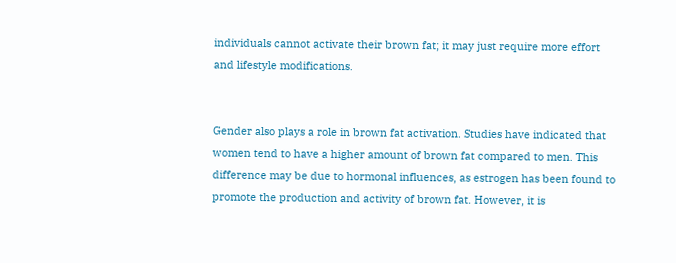individuals cannot activate their brown fat; it may just require more effort and lifestyle modifications.


Gender also plays a role in brown fat activation. Studies have indicated that women tend to have a higher amount of brown fat compared to men. This difference may be due to hormonal influences, as estrogen has been found to promote the production and activity of brown fat. However, it is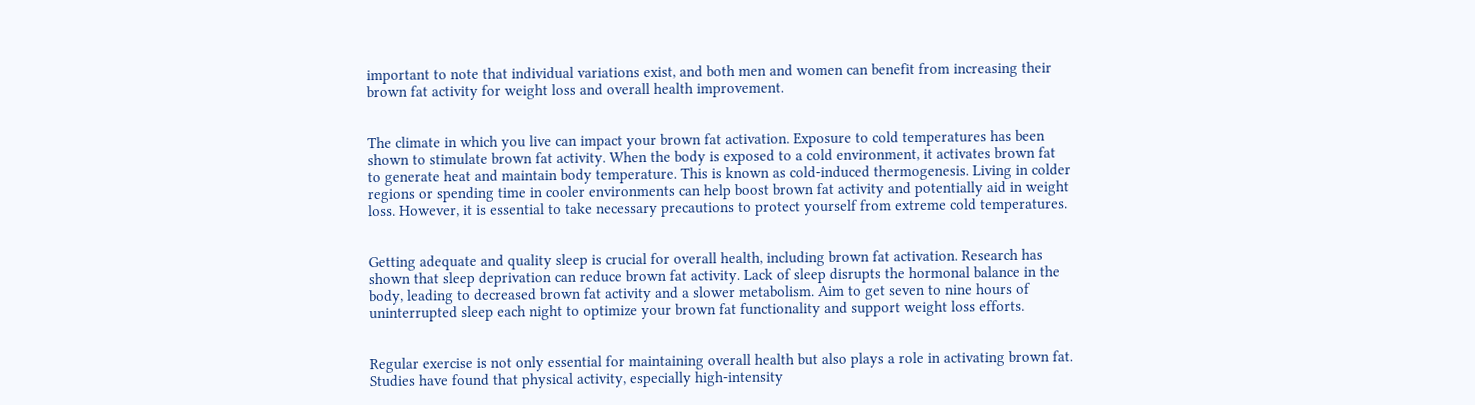important to note that individual variations exist, and both men and women can benefit from increasing their brown fat activity for weight loss and overall health improvement.


The climate in which you live can impact your brown fat activation. Exposure to cold temperatures has been shown to stimulate brown fat activity. When the body is exposed to a cold environment, it activates brown fat to generate heat and maintain body temperature. This is known as cold-induced thermogenesis. Living in colder regions or spending time in cooler environments can help boost brown fat activity and potentially aid in weight loss. However, it is essential to take necessary precautions to protect yourself from extreme cold temperatures.


Getting adequate and quality sleep is crucial for overall health, including brown fat activation. Research has shown that sleep deprivation can reduce brown fat activity. Lack of sleep disrupts the hormonal balance in the body, leading to decreased brown fat activity and a slower metabolism. Aim to get seven to nine hours of uninterrupted sleep each night to optimize your brown fat functionality and support weight loss efforts.


Regular exercise is not only essential for maintaining overall health but also plays a role in activating brown fat. Studies have found that physical activity, especially high-intensity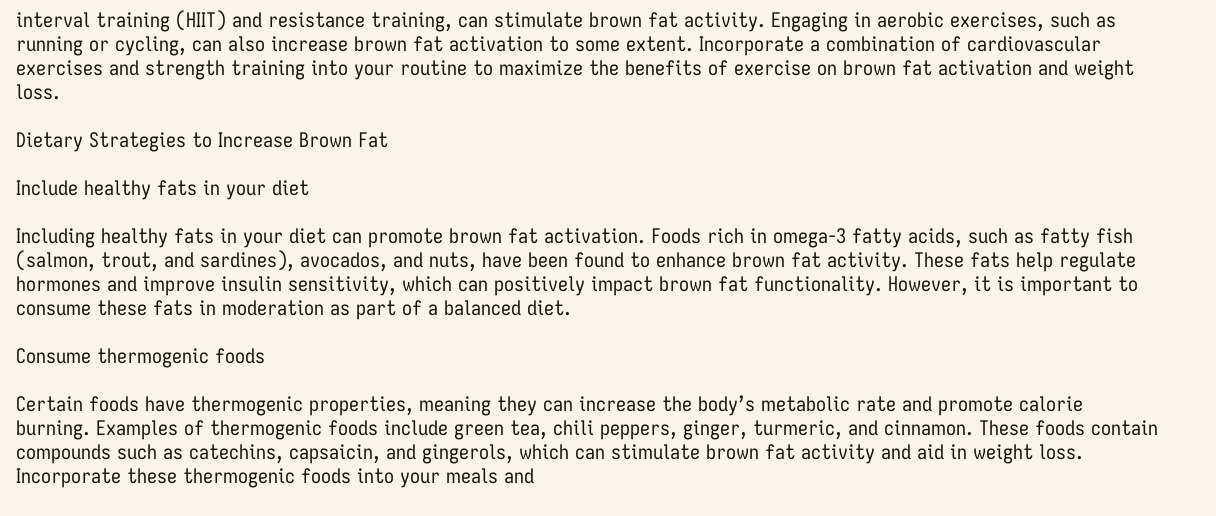interval training (HIIT) and resistance training, can stimulate brown fat activity. Engaging in aerobic exercises, such as running or cycling, can also increase brown fat activation to some extent. Incorporate a combination of cardiovascular exercises and strength training into your routine to maximize the benefits of exercise on brown fat activation and weight loss.

Dietary Strategies to Increase Brown Fat

Include healthy fats in your diet

Including healthy fats in your diet can promote brown fat activation. Foods rich in omega-3 fatty acids, such as fatty fish (salmon, trout, and sardines), avocados, and nuts, have been found to enhance brown fat activity. These fats help regulate hormones and improve insulin sensitivity, which can positively impact brown fat functionality. However, it is important to consume these fats in moderation as part of a balanced diet.

Consume thermogenic foods

Certain foods have thermogenic properties, meaning they can increase the body’s metabolic rate and promote calorie burning. Examples of thermogenic foods include green tea, chili peppers, ginger, turmeric, and cinnamon. These foods contain compounds such as catechins, capsaicin, and gingerols, which can stimulate brown fat activity and aid in weight loss. Incorporate these thermogenic foods into your meals and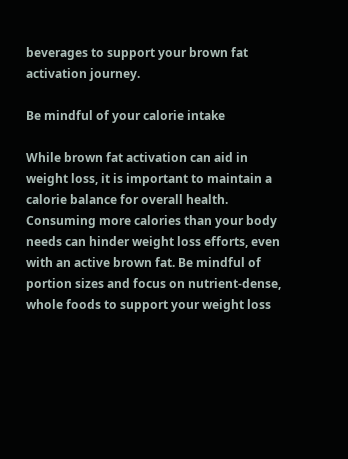beverages to support your brown fat activation journey.

Be mindful of your calorie intake

While brown fat activation can aid in weight loss, it is important to maintain a calorie balance for overall health. Consuming more calories than your body needs can hinder weight loss efforts, even with an active brown fat. Be mindful of portion sizes and focus on nutrient-dense, whole foods to support your weight loss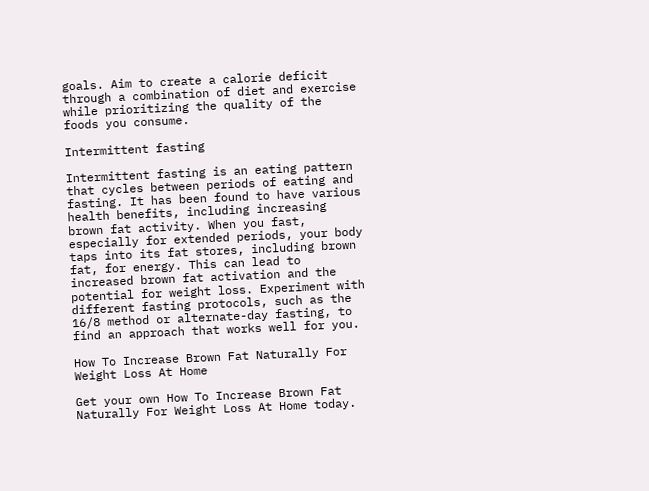goals. Aim to create a calorie deficit through a combination of diet and exercise while prioritizing the quality of the foods you consume.

Intermittent fasting

Intermittent fasting is an eating pattern that cycles between periods of eating and fasting. It has been found to have various health benefits, including increasing brown fat activity. When you fast, especially for extended periods, your body taps into its fat stores, including brown fat, for energy. This can lead to increased brown fat activation and the potential for weight loss. Experiment with different fasting protocols, such as the 16/8 method or alternate-day fasting, to find an approach that works well for you.

How To Increase Brown Fat Naturally For Weight Loss At Home

Get your own How To Increase Brown Fat Naturally For Weight Loss At Home today.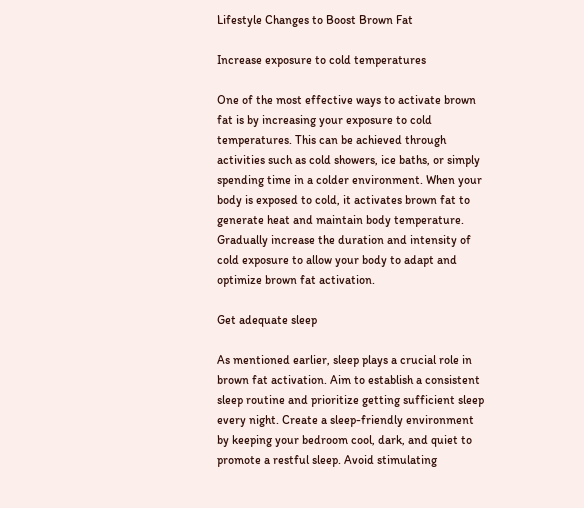Lifestyle Changes to Boost Brown Fat

Increase exposure to cold temperatures

One of the most effective ways to activate brown fat is by increasing your exposure to cold temperatures. This can be achieved through activities such as cold showers, ice baths, or simply spending time in a colder environment. When your body is exposed to cold, it activates brown fat to generate heat and maintain body temperature. Gradually increase the duration and intensity of cold exposure to allow your body to adapt and optimize brown fat activation.

Get adequate sleep

As mentioned earlier, sleep plays a crucial role in brown fat activation. Aim to establish a consistent sleep routine and prioritize getting sufficient sleep every night. Create a sleep-friendly environment by keeping your bedroom cool, dark, and quiet to promote a restful sleep. Avoid stimulating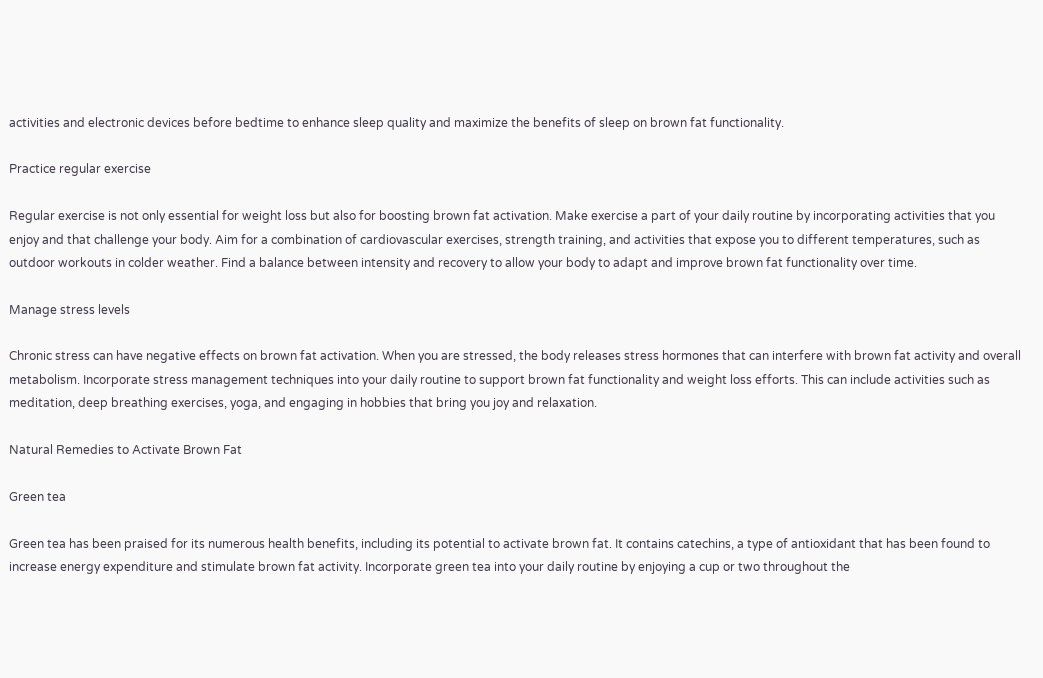activities and electronic devices before bedtime to enhance sleep quality and maximize the benefits of sleep on brown fat functionality.

Practice regular exercise

Regular exercise is not only essential for weight loss but also for boosting brown fat activation. Make exercise a part of your daily routine by incorporating activities that you enjoy and that challenge your body. Aim for a combination of cardiovascular exercises, strength training, and activities that expose you to different temperatures, such as outdoor workouts in colder weather. Find a balance between intensity and recovery to allow your body to adapt and improve brown fat functionality over time.

Manage stress levels

Chronic stress can have negative effects on brown fat activation. When you are stressed, the body releases stress hormones that can interfere with brown fat activity and overall metabolism. Incorporate stress management techniques into your daily routine to support brown fat functionality and weight loss efforts. This can include activities such as meditation, deep breathing exercises, yoga, and engaging in hobbies that bring you joy and relaxation.

Natural Remedies to Activate Brown Fat

Green tea

Green tea has been praised for its numerous health benefits, including its potential to activate brown fat. It contains catechins, a type of antioxidant that has been found to increase energy expenditure and stimulate brown fat activity. Incorporate green tea into your daily routine by enjoying a cup or two throughout the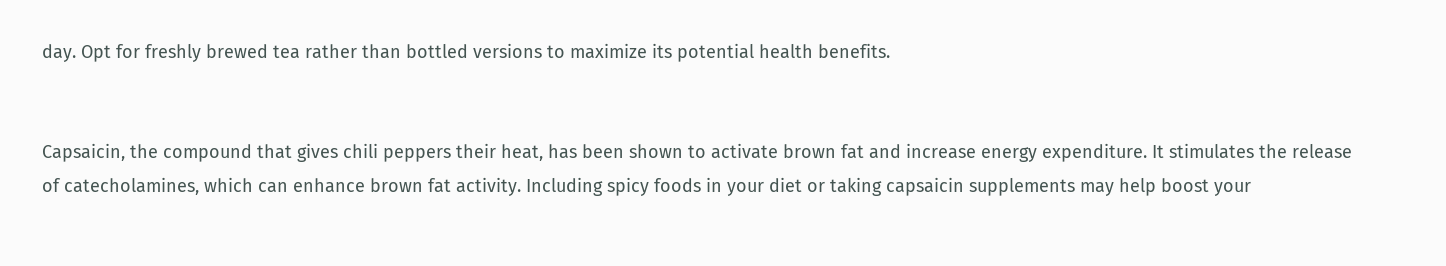day. Opt for freshly brewed tea rather than bottled versions to maximize its potential health benefits.


Capsaicin, the compound that gives chili peppers their heat, has been shown to activate brown fat and increase energy expenditure. It stimulates the release of catecholamines, which can enhance brown fat activity. Including spicy foods in your diet or taking capsaicin supplements may help boost your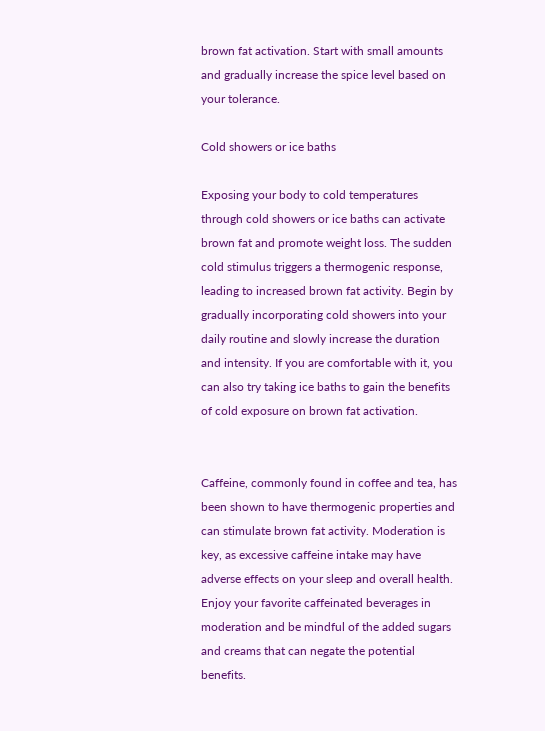brown fat activation. Start with small amounts and gradually increase the spice level based on your tolerance.

Cold showers or ice baths

Exposing your body to cold temperatures through cold showers or ice baths can activate brown fat and promote weight loss. The sudden cold stimulus triggers a thermogenic response, leading to increased brown fat activity. Begin by gradually incorporating cold showers into your daily routine and slowly increase the duration and intensity. If you are comfortable with it, you can also try taking ice baths to gain the benefits of cold exposure on brown fat activation.


Caffeine, commonly found in coffee and tea, has been shown to have thermogenic properties and can stimulate brown fat activity. Moderation is key, as excessive caffeine intake may have adverse effects on your sleep and overall health. Enjoy your favorite caffeinated beverages in moderation and be mindful of the added sugars and creams that can negate the potential benefits.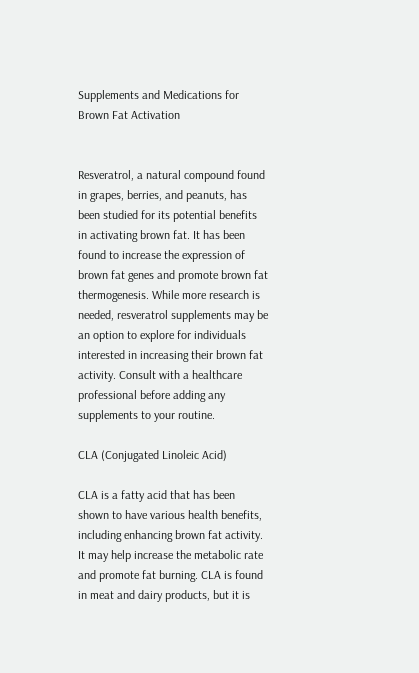Supplements and Medications for Brown Fat Activation


Resveratrol, a natural compound found in grapes, berries, and peanuts, has been studied for its potential benefits in activating brown fat. It has been found to increase the expression of brown fat genes and promote brown fat thermogenesis. While more research is needed, resveratrol supplements may be an option to explore for individuals interested in increasing their brown fat activity. Consult with a healthcare professional before adding any supplements to your routine.

CLA (Conjugated Linoleic Acid)

CLA is a fatty acid that has been shown to have various health benefits, including enhancing brown fat activity. It may help increase the metabolic rate and promote fat burning. CLA is found in meat and dairy products, but it is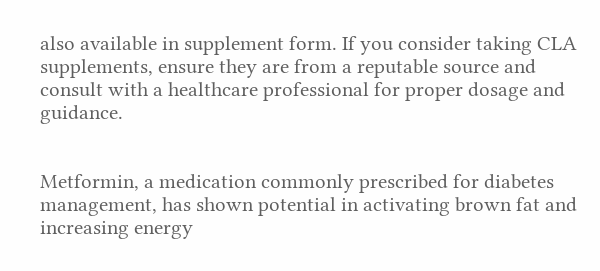also available in supplement form. If you consider taking CLA supplements, ensure they are from a reputable source and consult with a healthcare professional for proper dosage and guidance.


Metformin, a medication commonly prescribed for diabetes management, has shown potential in activating brown fat and increasing energy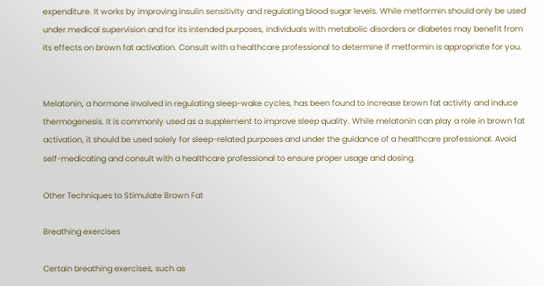expenditure. It works by improving insulin sensitivity and regulating blood sugar levels. While metformin should only be used under medical supervision and for its intended purposes, individuals with metabolic disorders or diabetes may benefit from its effects on brown fat activation. Consult with a healthcare professional to determine if metformin is appropriate for you.


Melatonin, a hormone involved in regulating sleep-wake cycles, has been found to increase brown fat activity and induce thermogenesis. It is commonly used as a supplement to improve sleep quality. While melatonin can play a role in brown fat activation, it should be used solely for sleep-related purposes and under the guidance of a healthcare professional. Avoid self-medicating and consult with a healthcare professional to ensure proper usage and dosing.

Other Techniques to Stimulate Brown Fat

Breathing exercises

Certain breathing exercises, such as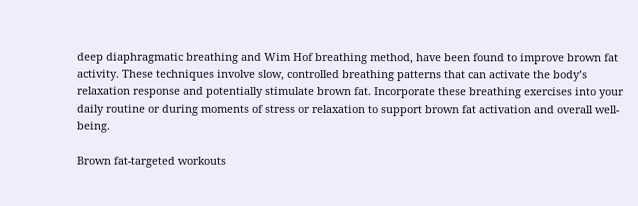deep diaphragmatic breathing and Wim Hof breathing method, have been found to improve brown fat activity. These techniques involve slow, controlled breathing patterns that can activate the body’s relaxation response and potentially stimulate brown fat. Incorporate these breathing exercises into your daily routine or during moments of stress or relaxation to support brown fat activation and overall well-being.

Brown fat-targeted workouts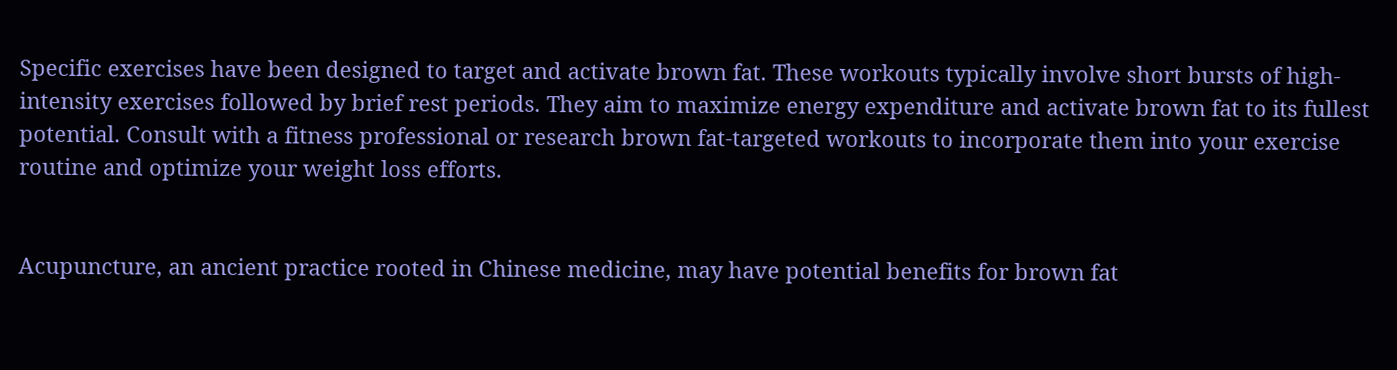Specific exercises have been designed to target and activate brown fat. These workouts typically involve short bursts of high-intensity exercises followed by brief rest periods. They aim to maximize energy expenditure and activate brown fat to its fullest potential. Consult with a fitness professional or research brown fat-targeted workouts to incorporate them into your exercise routine and optimize your weight loss efforts.


Acupuncture, an ancient practice rooted in Chinese medicine, may have potential benefits for brown fat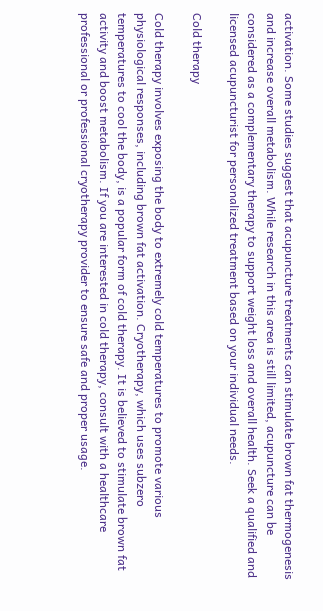activation. Some studies suggest that acupuncture treatments can stimulate brown fat thermogenesis and increase overall metabolism. While research in this area is still limited, acupuncture can be considered as a complementary therapy to support weight loss and overall health. Seek a qualified and licensed acupuncturist for personalized treatment based on your individual needs.

Cold therapy

Cold therapy involves exposing the body to extremely cold temperatures to promote various physiological responses, including brown fat activation. Cryotherapy, which uses subzero temperatures to cool the body, is a popular form of cold therapy. It is believed to stimulate brown fat activity and boost metabolism. If you are interested in cold therapy, consult with a healthcare professional or professional cryotherapy provider to ensure safe and proper usage.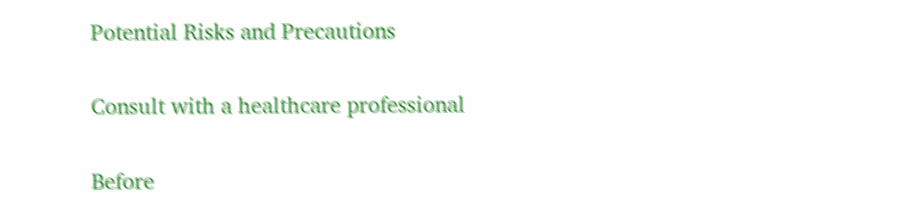Potential Risks and Precautions

Consult with a healthcare professional

Before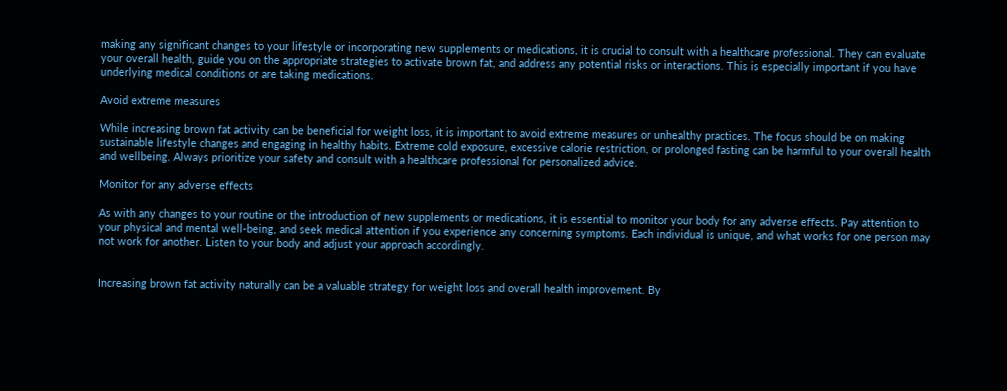making any significant changes to your lifestyle or incorporating new supplements or medications, it is crucial to consult with a healthcare professional. They can evaluate your overall health, guide you on the appropriate strategies to activate brown fat, and address any potential risks or interactions. This is especially important if you have underlying medical conditions or are taking medications.

Avoid extreme measures

While increasing brown fat activity can be beneficial for weight loss, it is important to avoid extreme measures or unhealthy practices. The focus should be on making sustainable lifestyle changes and engaging in healthy habits. Extreme cold exposure, excessive calorie restriction, or prolonged fasting can be harmful to your overall health and wellbeing. Always prioritize your safety and consult with a healthcare professional for personalized advice.

Monitor for any adverse effects

As with any changes to your routine or the introduction of new supplements or medications, it is essential to monitor your body for any adverse effects. Pay attention to your physical and mental well-being, and seek medical attention if you experience any concerning symptoms. Each individual is unique, and what works for one person may not work for another. Listen to your body and adjust your approach accordingly.


Increasing brown fat activity naturally can be a valuable strategy for weight loss and overall health improvement. By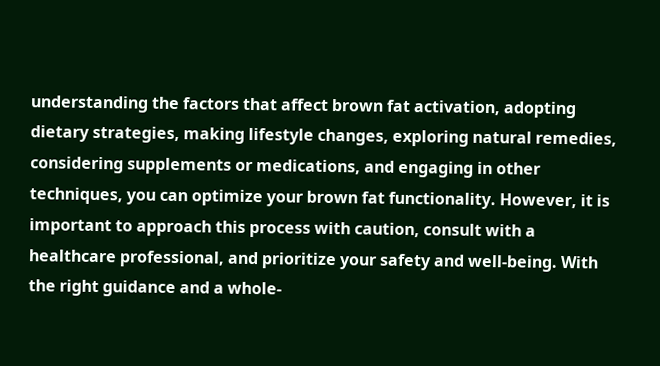understanding the factors that affect brown fat activation, adopting dietary strategies, making lifestyle changes, exploring natural remedies, considering supplements or medications, and engaging in other techniques, you can optimize your brown fat functionality. However, it is important to approach this process with caution, consult with a healthcare professional, and prioritize your safety and well-being. With the right guidance and a whole-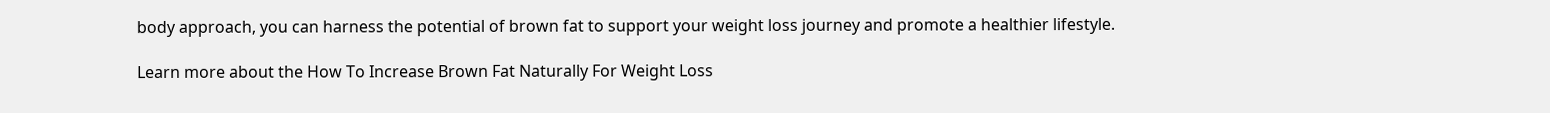body approach, you can harness the potential of brown fat to support your weight loss journey and promote a healthier lifestyle.

Learn more about the How To Increase Brown Fat Naturally For Weight Loss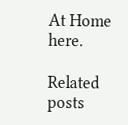At Home here.

Related posts